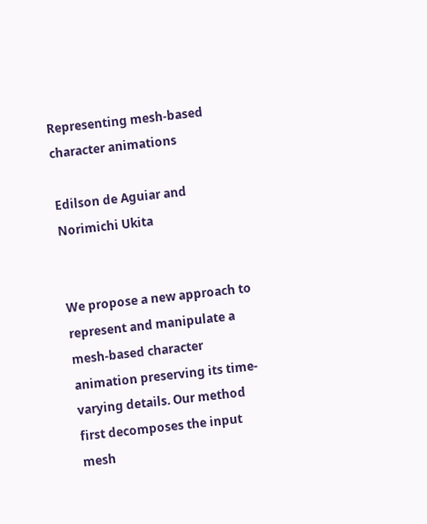Representing mesh-based character animations

Edilson de Aguiar and Norimichi Ukita


We propose a new approach to represent and manipulate a mesh-based character animation preserving its time-varying details. Our method first decomposes the input mesh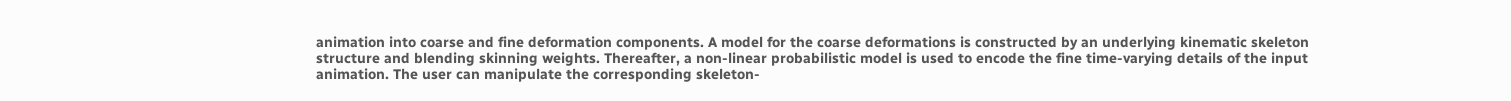animation into coarse and fine deformation components. A model for the coarse deformations is constructed by an underlying kinematic skeleton structure and blending skinning weights. Thereafter, a non-linear probabilistic model is used to encode the fine time-varying details of the input animation. The user can manipulate the corresponding skeleton-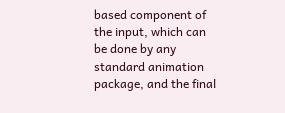based component of the input, which can be done by any standard animation package, and the final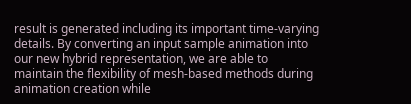result is generated including its important time-varying details. By converting an input sample animation into our new hybrid representation, we are able to maintain the flexibility of mesh-based methods during animation creation while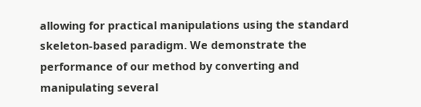allowing for practical manipulations using the standard skeleton-based paradigm. We demonstrate the performance of our method by converting and manipulating several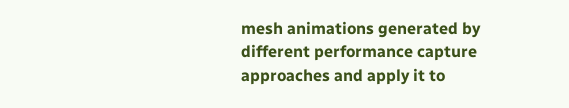mesh animations generated by different performance capture approaches and apply it to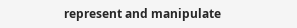represent and manipulate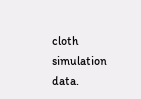cloth simulation data.